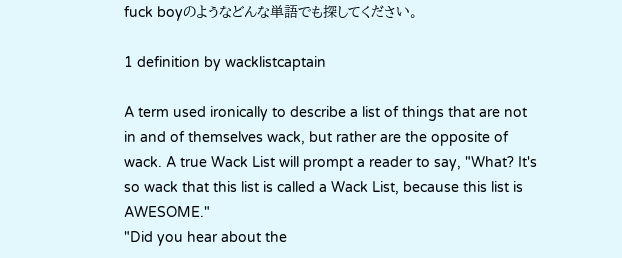fuck boyのようなどんな単語でも探してください。

1 definition by wacklistcaptain

A term used ironically to describe a list of things that are not in and of themselves wack, but rather are the opposite of wack. A true Wack List will prompt a reader to say, "What? It's so wack that this list is called a Wack List, because this list is AWESOME."
"Did you hear about the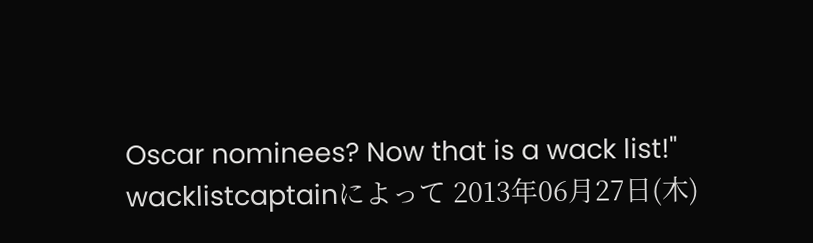Oscar nominees? Now that is a wack list!"
wacklistcaptainによって 2013年06月27日(木)